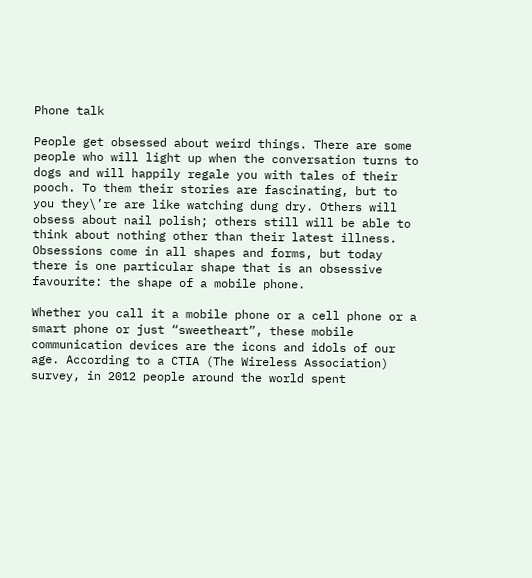Phone talk

People get obsessed about weird things. There are some people who will light up when the conversation turns to dogs and will happily regale you with tales of their pooch. To them their stories are fascinating, but to you they\’re are like watching dung dry. Others will obsess about nail polish; others still will be able to think about nothing other than their latest illness. Obsessions come in all shapes and forms, but today there is one particular shape that is an obsessive favourite: the shape of a mobile phone.

Whether you call it a mobile phone or a cell phone or a smart phone or just “sweetheart”, these mobile communication devices are the icons and idols of our age. According to a CTIA (The Wireless Association) survey, in 2012 people around the world spent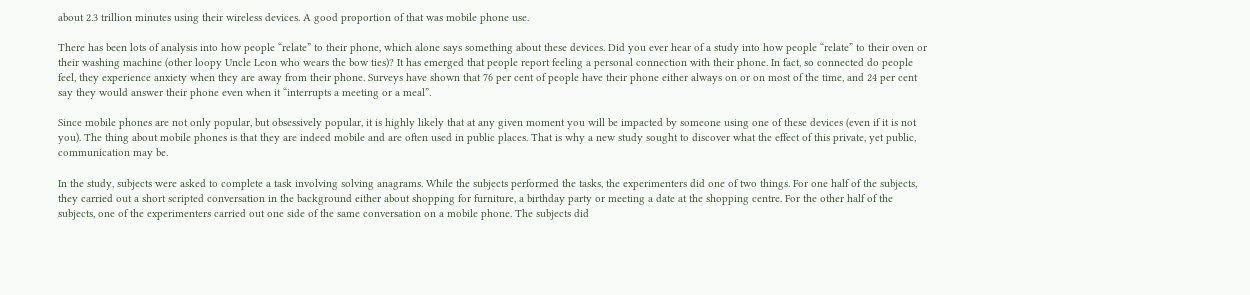about 2.3 trillion minutes using their wireless devices. A good proportion of that was mobile phone use.

There has been lots of analysis into how people “relate” to their phone, which alone says something about these devices. Did you ever hear of a study into how people “relate” to their oven or their washing machine (other loopy Uncle Leon who wears the bow ties)? It has emerged that people report feeling a personal connection with their phone. In fact, so connected do people feel, they experience anxiety when they are away from their phone. Surveys have shown that 76 per cent of people have their phone either always on or on most of the time, and 24 per cent say they would answer their phone even when it “interrupts a meeting or a meal”.

Since mobile phones are not only popular, but obsessively popular, it is highly likely that at any given moment you will be impacted by someone using one of these devices (even if it is not you). The thing about mobile phones is that they are indeed mobile and are often used in public places. That is why a new study sought to discover what the effect of this private, yet public, communication may be.

In the study, subjects were asked to complete a task involving solving anagrams. While the subjects performed the tasks, the experimenters did one of two things. For one half of the subjects, they carried out a short scripted conversation in the background either about shopping for furniture, a birthday party or meeting a date at the shopping centre. For the other half of the subjects, one of the experimenters carried out one side of the same conversation on a mobile phone. The subjects did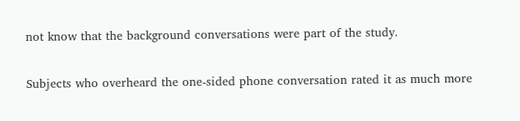not know that the background conversations were part of the study.

Subjects who overheard the one-sided phone conversation rated it as much more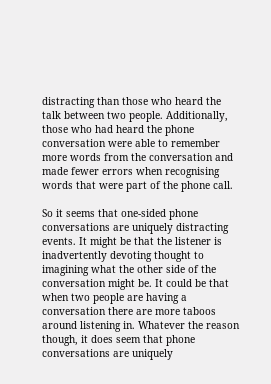distracting than those who heard the talk between two people. Additionally, those who had heard the phone conversation were able to remember more words from the conversation and made fewer errors when recognising words that were part of the phone call.

So it seems that one-sided phone conversations are uniquely distracting events. It might be that the listener is inadvertently devoting thought to imagining what the other side of the conversation might be. It could be that when two people are having a conversation there are more taboos around listening in. Whatever the reason though, it does seem that phone conversations are uniquely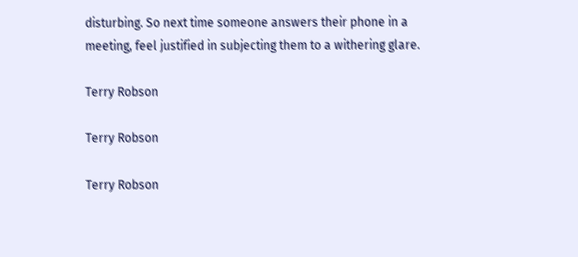disturbing. So next time someone answers their phone in a meeting, feel justified in subjecting them to a withering glare.

Terry Robson

Terry Robson

Terry Robson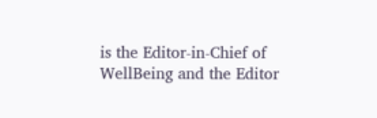is the Editor-in-Chief of WellBeing and the Editor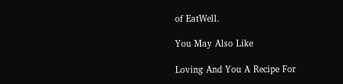of EatWell.

You May Also Like

Loving And You A Recipe For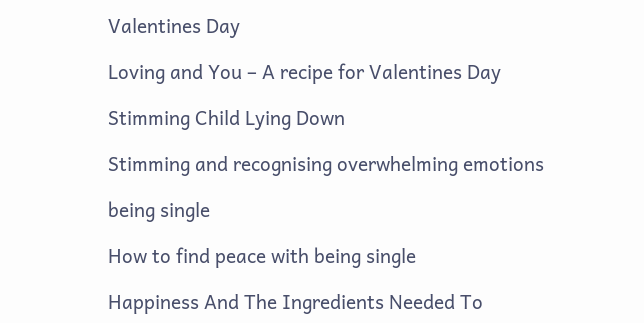Valentines Day

Loving and You – A recipe for Valentines Day

Stimming Child Lying Down

Stimming and recognising overwhelming emotions

being single

How to find peace with being single

Happiness And The Ingredients Needed To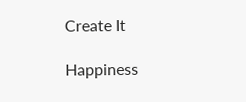Create It

Happiness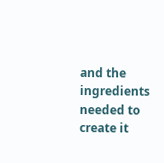and the ingredients needed to create it